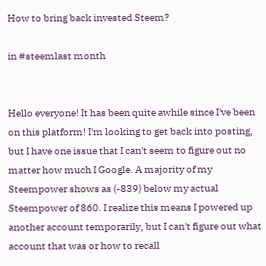How to bring back invested Steem?

in #steemlast month


Hello everyone! It has been quite awhile since I've been on this platform! I'm looking to get back into posting, but I have one issue that I can't seem to figure out no matter how much I Google. A majority of my Steempower shows as (-839) below my actual Steempower of 860. I realize this means I powered up another account temporarily, but I can't figure out what account that was or how to recall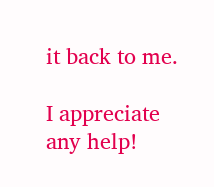it back to me.

I appreciate any help!